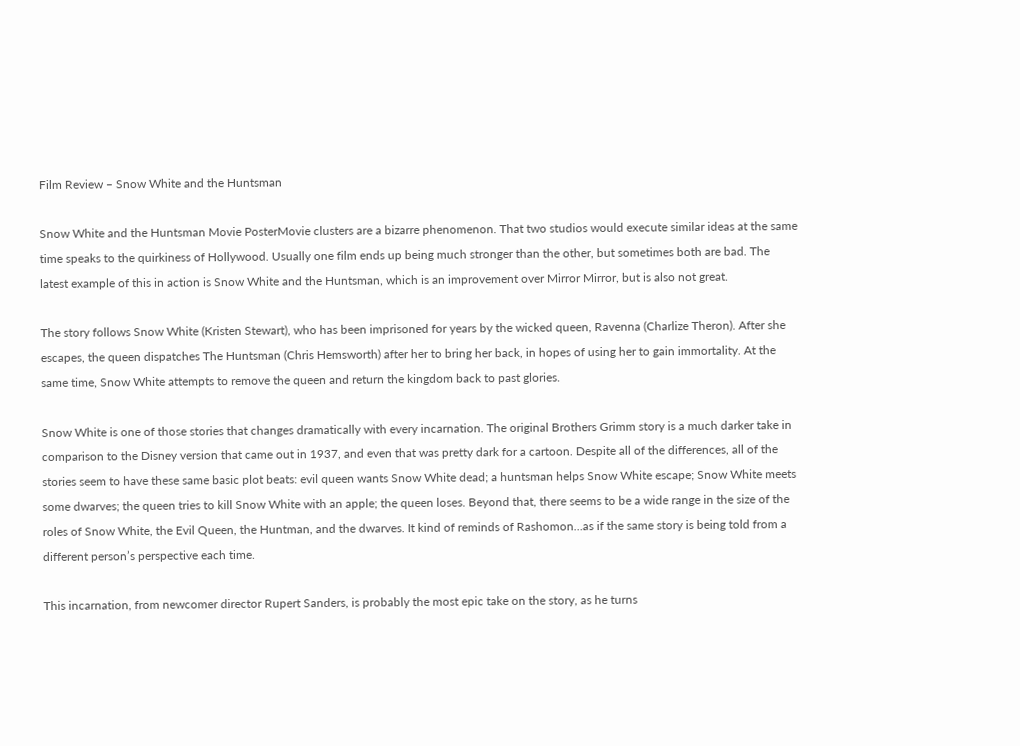Film Review – Snow White and the Huntsman

Snow White and the Huntsman Movie PosterMovie clusters are a bizarre phenomenon. That two studios would execute similar ideas at the same time speaks to the quirkiness of Hollywood. Usually one film ends up being much stronger than the other, but sometimes both are bad. The latest example of this in action is Snow White and the Huntsman, which is an improvement over Mirror Mirror, but is also not great.

The story follows Snow White (Kristen Stewart), who has been imprisoned for years by the wicked queen, Ravenna (Charlize Theron). After she escapes, the queen dispatches The Huntsman (Chris Hemsworth) after her to bring her back, in hopes of using her to gain immortality. At the same time, Snow White attempts to remove the queen and return the kingdom back to past glories.

Snow White is one of those stories that changes dramatically with every incarnation. The original Brothers Grimm story is a much darker take in comparison to the Disney version that came out in 1937, and even that was pretty dark for a cartoon. Despite all of the differences, all of the stories seem to have these same basic plot beats: evil queen wants Snow White dead; a huntsman helps Snow White escape; Snow White meets some dwarves; the queen tries to kill Snow White with an apple; the queen loses. Beyond that, there seems to be a wide range in the size of the roles of Snow White, the Evil Queen, the Huntman, and the dwarves. It kind of reminds of Rashomon…as if the same story is being told from a different person’s perspective each time.

This incarnation, from newcomer director Rupert Sanders, is probably the most epic take on the story, as he turns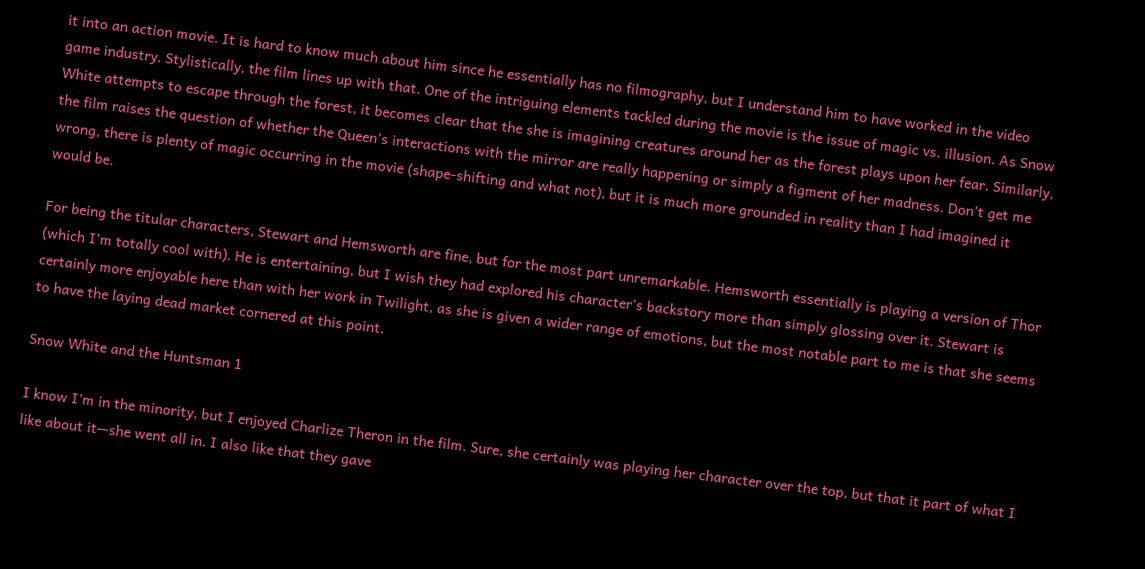it into an action movie. It is hard to know much about him since he essentially has no filmography, but I understand him to have worked in the video game industry. Stylistically, the film lines up with that. One of the intriguing elements tackled during the movie is the issue of magic vs. illusion. As Snow White attempts to escape through the forest, it becomes clear that the she is imagining creatures around her as the forest plays upon her fear. Similarly, the film raises the question of whether the Queen’s interactions with the mirror are really happening or simply a figment of her madness. Don’t get me wrong, there is plenty of magic occurring in the movie (shape-shifting and what not), but it is much more grounded in reality than I had imagined it would be.

For being the titular characters, Stewart and Hemsworth are fine, but for the most part unremarkable. Hemsworth essentially is playing a version of Thor (which I’m totally cool with). He is entertaining, but I wish they had explored his character’s backstory more than simply glossing over it. Stewart is certainly more enjoyable here than with her work in Twilight, as she is given a wider range of emotions, but the most notable part to me is that she seems to have the laying dead market cornered at this point.

Snow White and the Huntsman 1

I know I’m in the minority, but I enjoyed Charlize Theron in the film. Sure, she certainly was playing her character over the top, but that it part of what I like about it—she went all in. I also like that they gave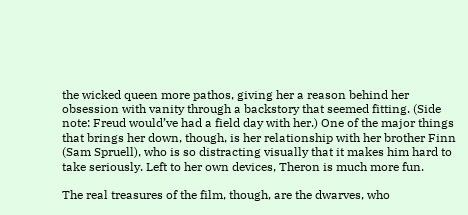the wicked queen more pathos, giving her a reason behind her obsession with vanity through a backstory that seemed fitting. (Side note: Freud would’ve had a field day with her.) One of the major things that brings her down, though, is her relationship with her brother Finn (Sam Spruell), who is so distracting visually that it makes him hard to take seriously. Left to her own devices, Theron is much more fun.

The real treasures of the film, though, are the dwarves, who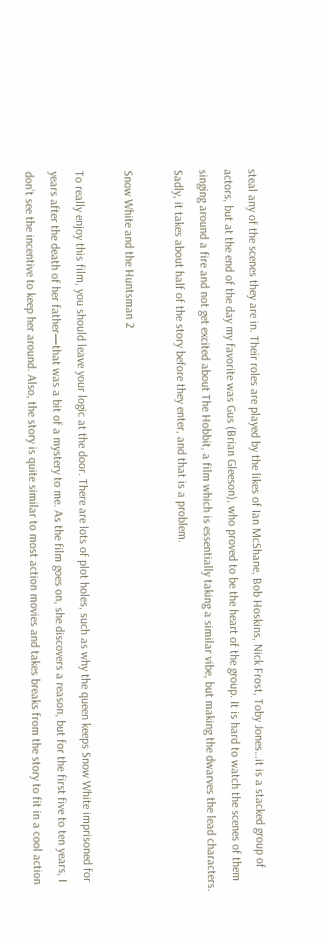steal any of the scenes they are in. Their roles are played by the likes of Ian McShane, Bob Hoskins, Nick Frost, Toby Jones…it is a stacked group of actors, but at the end of the day my favorite was Gus (Brian Gleeson), who proved to be the heart of the group. It is hard to watch the scenes of them singing around a fire and not get excited about The Hobbit, a film which is essentially taking a similar vibe, but making the dwarves the lead characters. Sadly, it takes about half of the story before they enter, and that is a problem.

Snow White and the Huntsman 2

To really enjoy this film, you should leave your logic at the door. There are lots of plot holes, such as why the queen keeps Snow White imprisoned for years after the death of her father—that was a bit of a mystery to me. As the film goes on, she discovers a reason, but for the first five to ten years, I don’t see the incentive to keep her around. Also, the story is quite similar to most action movies and takes breaks from the story to fit in a cool action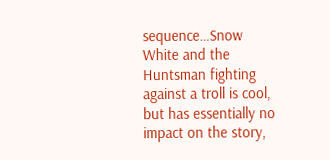sequence…Snow White and the Huntsman fighting against a troll is cool, but has essentially no impact on the story,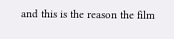and this is the reason the film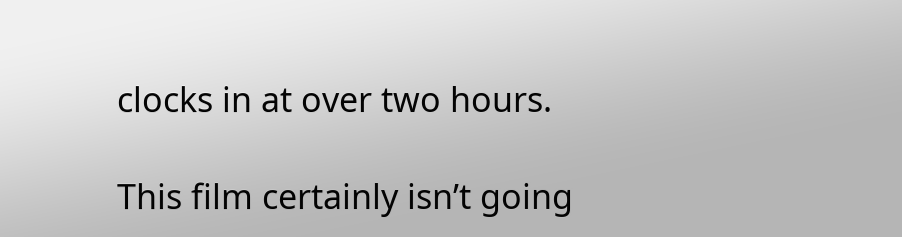clocks in at over two hours.

This film certainly isn’t going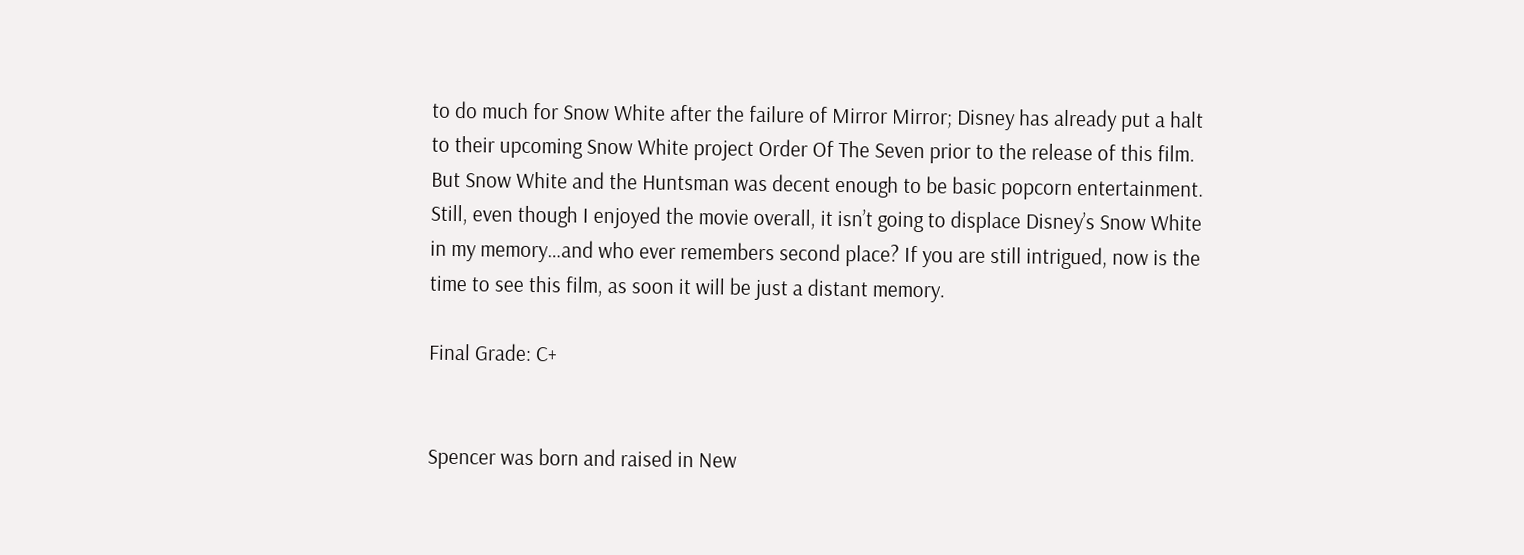to do much for Snow White after the failure of Mirror Mirror; Disney has already put a halt to their upcoming Snow White project Order Of The Seven prior to the release of this film. But Snow White and the Huntsman was decent enough to be basic popcorn entertainment. Still, even though I enjoyed the movie overall, it isn’t going to displace Disney’s Snow White in my memory…and who ever remembers second place? If you are still intrigued, now is the time to see this film, as soon it will be just a distant memory.

Final Grade: C+


Spencer was born and raised in New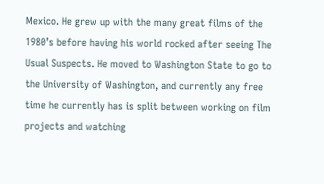Mexico. He grew up with the many great films of the 1980’s before having his world rocked after seeing The Usual Suspects. He moved to Washington State to go to the University of Washington, and currently any free time he currently has is split between working on film projects and watching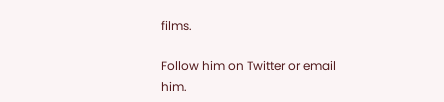films.

Follow him on Twitter or email him.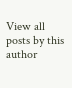View all posts by this author